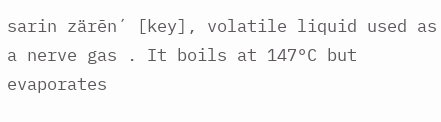sarin zärēn´ [key], volatile liquid used as a nerve gas . It boils at 147°C but evaporates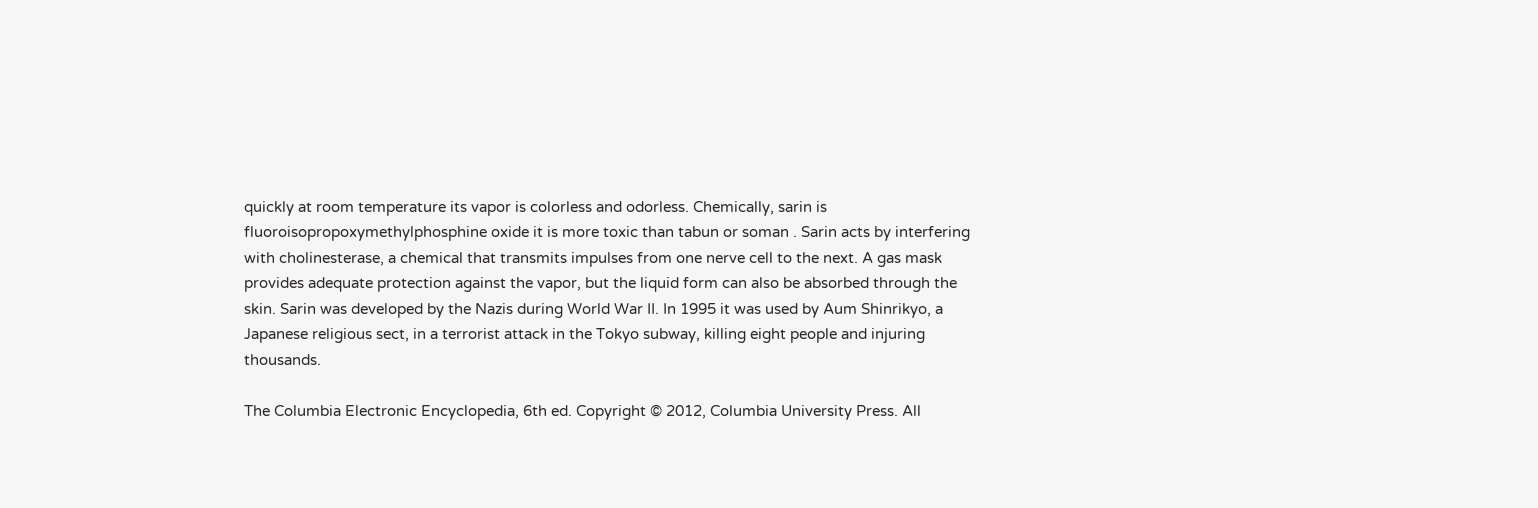quickly at room temperature its vapor is colorless and odorless. Chemically, sarin is fluoroisopropoxymethylphosphine oxide it is more toxic than tabun or soman . Sarin acts by interfering with cholinesterase, a chemical that transmits impulses from one nerve cell to the next. A gas mask provides adequate protection against the vapor, but the liquid form can also be absorbed through the skin. Sarin was developed by the Nazis during World War II. In 1995 it was used by Aum Shinrikyo, a Japanese religious sect, in a terrorist attack in the Tokyo subway, killing eight people and injuring thousands.

The Columbia Electronic Encyclopedia, 6th ed. Copyright © 2012, Columbia University Press. All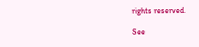rights reserved.

See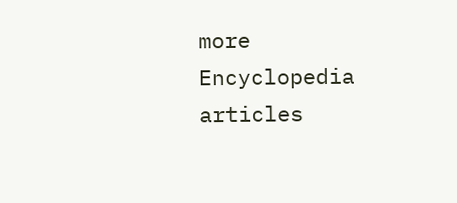more Encyclopedia articles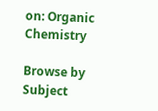on: Organic Chemistry

Browse by Subject